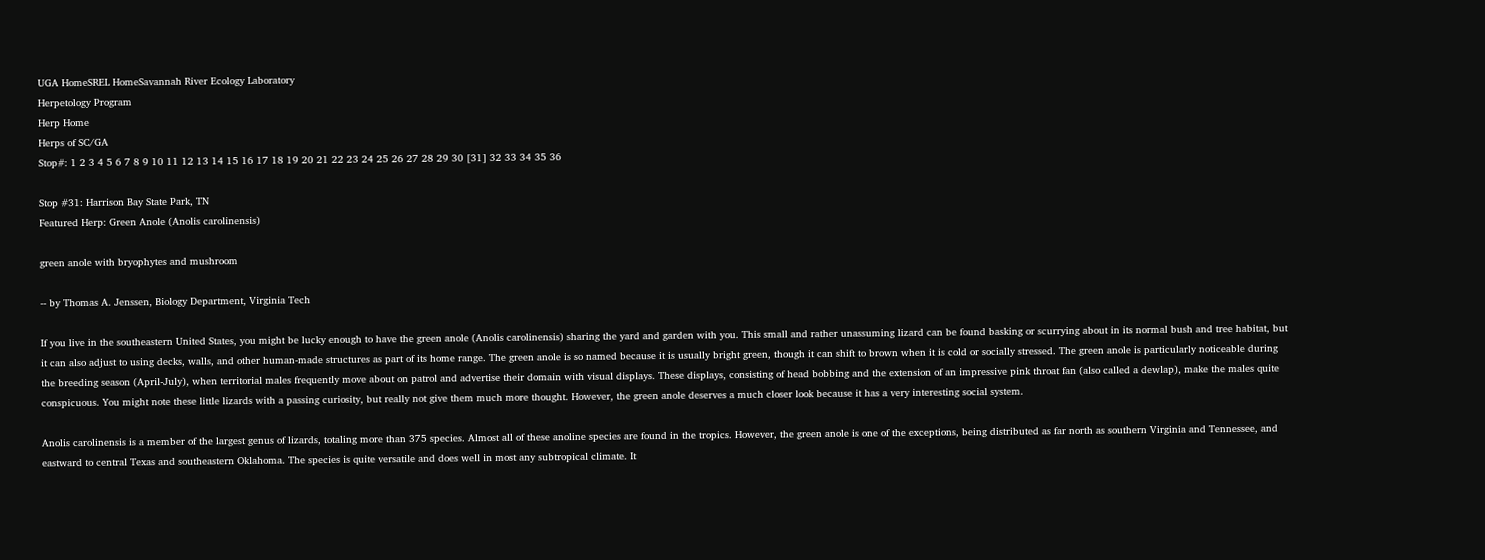UGA HomeSREL HomeSavannah River Ecology Laboratory
Herpetology Program
Herp Home
Herps of SC/GA
Stop#: 1 2 3 4 5 6 7 8 9 10 11 12 13 14 15 16 17 18 19 20 21 22 23 24 25 26 27 28 29 30 [31] 32 33 34 35 36

Stop #31: Harrison Bay State Park, TN
Featured Herp: Green Anole (Anolis carolinensis)

green anole with bryophytes and mushroom

-- by Thomas A. Jenssen, Biology Department, Virginia Tech

If you live in the southeastern United States, you might be lucky enough to have the green anole (Anolis carolinensis) sharing the yard and garden with you. This small and rather unassuming lizard can be found basking or scurrying about in its normal bush and tree habitat, but it can also adjust to using decks, walls, and other human-made structures as part of its home range. The green anole is so named because it is usually bright green, though it can shift to brown when it is cold or socially stressed. The green anole is particularly noticeable during the breeding season (April-July), when territorial males frequently move about on patrol and advertise their domain with visual displays. These displays, consisting of head bobbing and the extension of an impressive pink throat fan (also called a dewlap), make the males quite conspicuous. You might note these little lizards with a passing curiosity, but really not give them much more thought. However, the green anole deserves a much closer look because it has a very interesting social system.

Anolis carolinensis is a member of the largest genus of lizards, totaling more than 375 species. Almost all of these anoline species are found in the tropics. However, the green anole is one of the exceptions, being distributed as far north as southern Virginia and Tennessee, and eastward to central Texas and southeastern Oklahoma. The species is quite versatile and does well in most any subtropical climate. It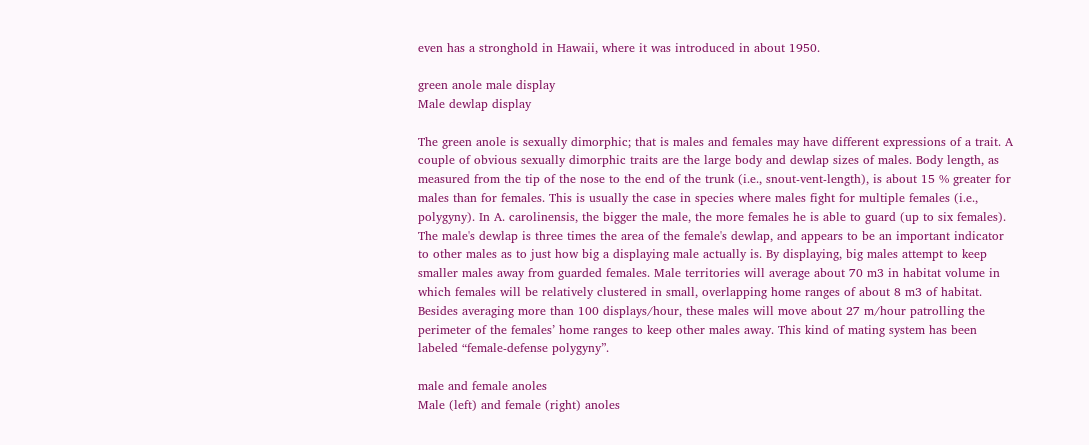even has a stronghold in Hawaii, where it was introduced in about 1950.

green anole male display
Male dewlap display

The green anole is sexually dimorphic; that is males and females may have different expressions of a trait. A couple of obvious sexually dimorphic traits are the large body and dewlap sizes of males. Body length, as measured from the tip of the nose to the end of the trunk (i.e., snout-vent-length), is about 15 % greater for males than for females. This is usually the case in species where males fight for multiple females (i.e., polygyny). In A. carolinensis, the bigger the male, the more females he is able to guard (up to six females). The male's dewlap is three times the area of the female's dewlap, and appears to be an important indicator to other males as to just how big a displaying male actually is. By displaying, big males attempt to keep smaller males away from guarded females. Male territories will average about 70 m3 in habitat volume in which females will be relatively clustered in small, overlapping home ranges of about 8 m3 of habitat. Besides averaging more than 100 displays/hour, these males will move about 27 m/hour patrolling the perimeter of the females’ home ranges to keep other males away. This kind of mating system has been labeled “female-defense polygyny”.

male and female anoles
Male (left) and female (right) anoles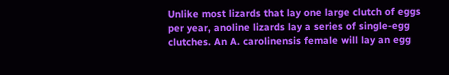Unlike most lizards that lay one large clutch of eggs per year, anoline lizards lay a series of single-egg clutches. An A. carolinensis female will lay an egg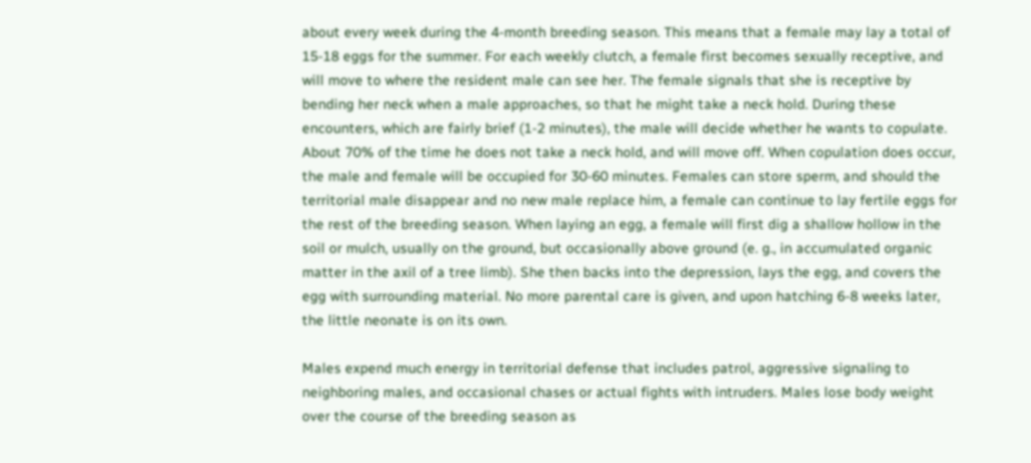about every week during the 4-month breeding season. This means that a female may lay a total of 15-18 eggs for the summer. For each weekly clutch, a female first becomes sexually receptive, and will move to where the resident male can see her. The female signals that she is receptive by bending her neck when a male approaches, so that he might take a neck hold. During these encounters, which are fairly brief (1-2 minutes), the male will decide whether he wants to copulate. About 70% of the time he does not take a neck hold, and will move off. When copulation does occur, the male and female will be occupied for 30-60 minutes. Females can store sperm, and should the territorial male disappear and no new male replace him, a female can continue to lay fertile eggs for the rest of the breeding season. When laying an egg, a female will first dig a shallow hollow in the soil or mulch, usually on the ground, but occasionally above ground (e. g., in accumulated organic matter in the axil of a tree limb). She then backs into the depression, lays the egg, and covers the egg with surrounding material. No more parental care is given, and upon hatching 6-8 weeks later, the little neonate is on its own.

Males expend much energy in territorial defense that includes patrol, aggressive signaling to neighboring males, and occasional chases or actual fights with intruders. Males lose body weight over the course of the breeding season as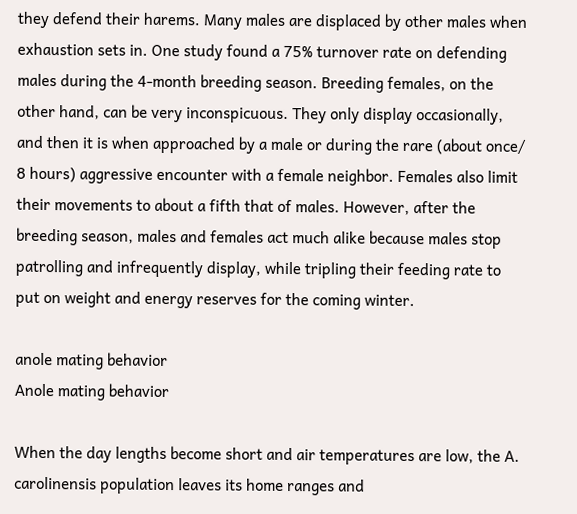they defend their harems. Many males are displaced by other males when exhaustion sets in. One study found a 75% turnover rate on defending males during the 4-month breeding season. Breeding females, on the other hand, can be very inconspicuous. They only display occasionally, and then it is when approached by a male or during the rare (about once/ 8 hours) aggressive encounter with a female neighbor. Females also limit their movements to about a fifth that of males. However, after the breeding season, males and females act much alike because males stop patrolling and infrequently display, while tripling their feeding rate to put on weight and energy reserves for the coming winter.

anole mating behavior
Anole mating behavior

When the day lengths become short and air temperatures are low, the A. carolinensis population leaves its home ranges and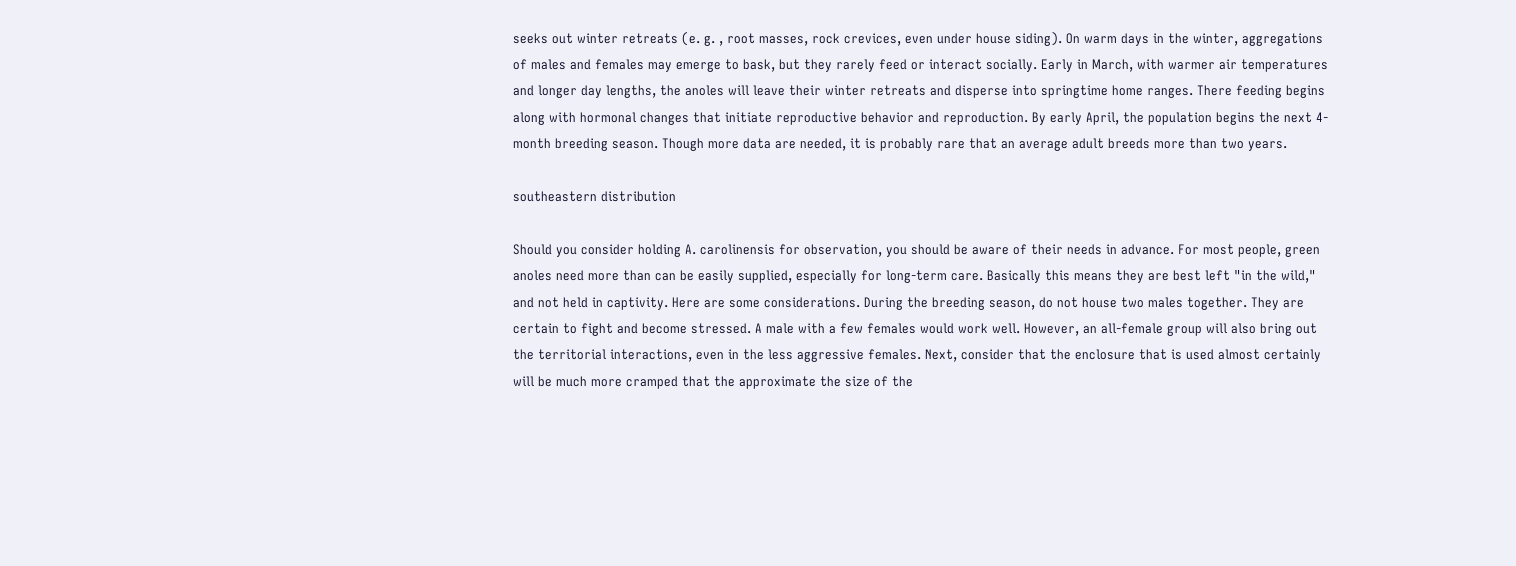seeks out winter retreats (e. g. , root masses, rock crevices, even under house siding). On warm days in the winter, aggregations of males and females may emerge to bask, but they rarely feed or interact socially. Early in March, with warmer air temperatures and longer day lengths, the anoles will leave their winter retreats and disperse into springtime home ranges. There feeding begins along with hormonal changes that initiate reproductive behavior and reproduction. By early April, the population begins the next 4-month breeding season. Though more data are needed, it is probably rare that an average adult breeds more than two years.

southeastern distribution

Should you consider holding A. carolinensis for observation, you should be aware of their needs in advance. For most people, green anoles need more than can be easily supplied, especially for long-term care. Basically this means they are best left "in the wild," and not held in captivity. Here are some considerations. During the breeding season, do not house two males together. They are certain to fight and become stressed. A male with a few females would work well. However, an all-female group will also bring out the territorial interactions, even in the less aggressive females. Next, consider that the enclosure that is used almost certainly will be much more cramped that the approximate the size of the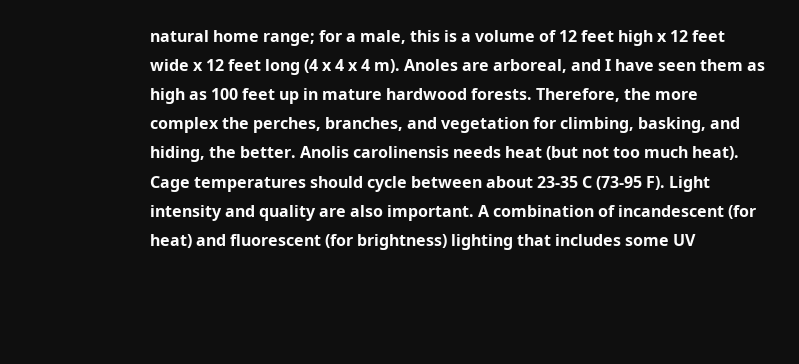natural home range; for a male, this is a volume of 12 feet high x 12 feet wide x 12 feet long (4 x 4 x 4 m). Anoles are arboreal, and I have seen them as high as 100 feet up in mature hardwood forests. Therefore, the more complex the perches, branches, and vegetation for climbing, basking, and hiding, the better. Anolis carolinensis needs heat (but not too much heat). Cage temperatures should cycle between about 23-35 C (73-95 F). Light intensity and quality are also important. A combination of incandescent (for heat) and fluorescent (for brightness) lighting that includes some UV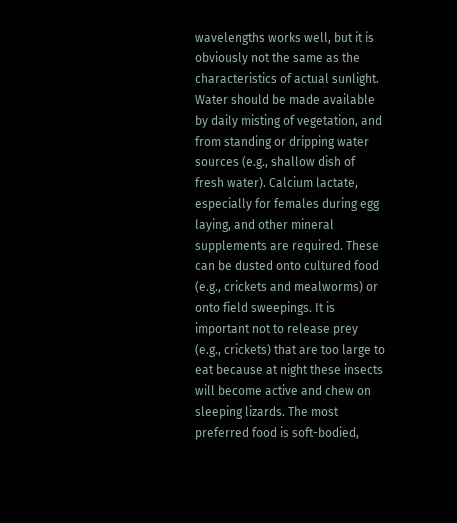wavelengths works well, but it is obviously not the same as the characteristics of actual sunlight. Water should be made available by daily misting of vegetation, and from standing or dripping water sources (e.g., shallow dish of fresh water). Calcium lactate, especially for females during egg laying, and other mineral supplements are required. These can be dusted onto cultured food (e.g., crickets and mealworms) or onto field sweepings. It is important not to release prey (e.g., crickets) that are too large to eat because at night these insects will become active and chew on sleeping lizards. The most preferred food is soft-bodied,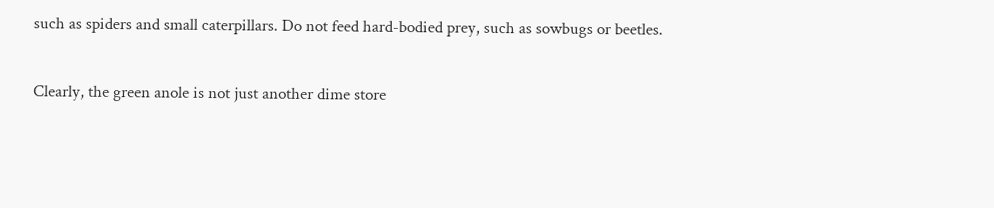such as spiders and small caterpillars. Do not feed hard-bodied prey, such as sowbugs or beetles.

Clearly, the green anole is not just another dime store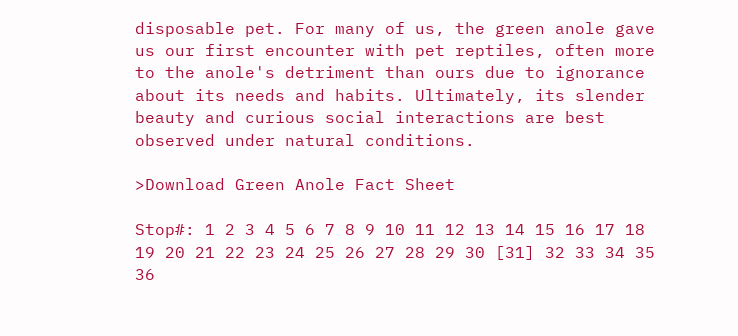disposable pet. For many of us, the green anole gave us our first encounter with pet reptiles, often more to the anole's detriment than ours due to ignorance about its needs and habits. Ultimately, its slender beauty and curious social interactions are best observed under natural conditions.

>Download Green Anole Fact Sheet

Stop#: 1 2 3 4 5 6 7 8 9 10 11 12 13 14 15 16 17 18 19 20 21 22 23 24 25 26 27 28 29 30 [31] 32 33 34 35 36